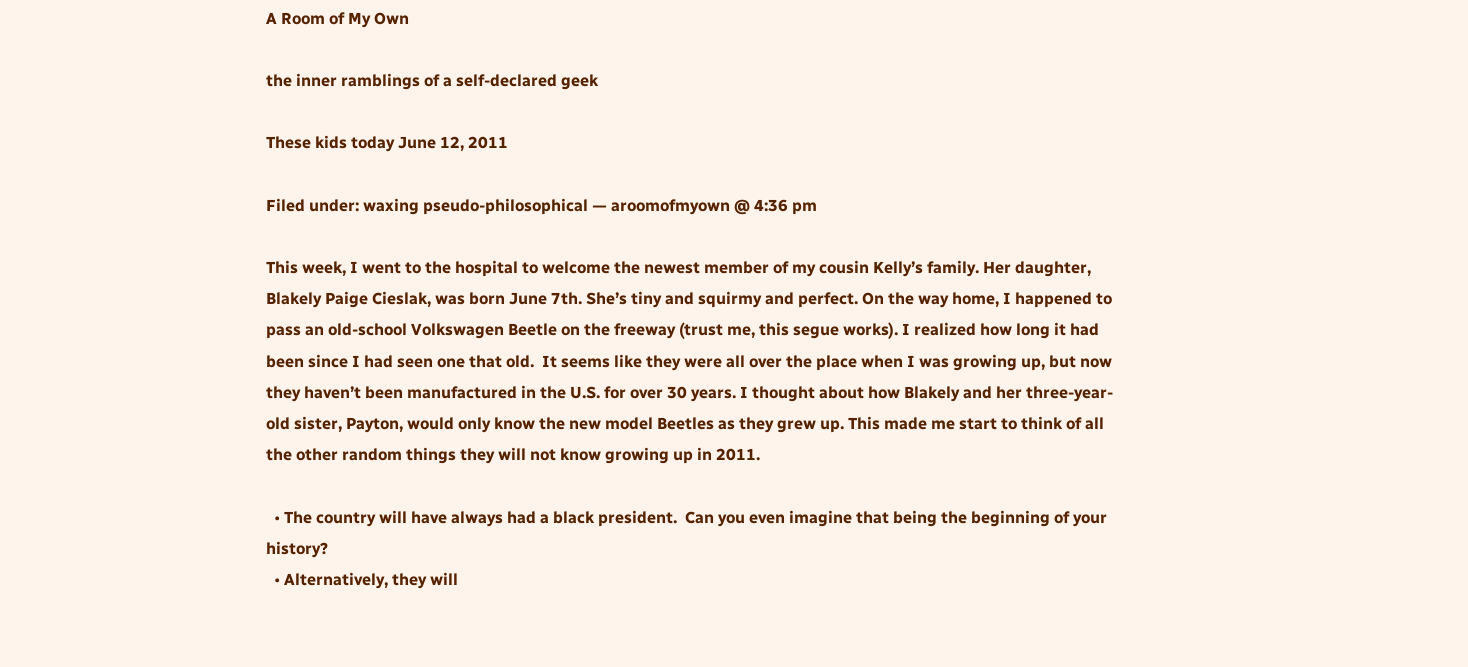A Room of My Own

the inner ramblings of a self-declared geek

These kids today June 12, 2011

Filed under: waxing pseudo-philosophical — aroomofmyown @ 4:36 pm

This week, I went to the hospital to welcome the newest member of my cousin Kelly’s family. Her daughter, Blakely Paige Cieslak, was born June 7th. She’s tiny and squirmy and perfect. On the way home, I happened to pass an old-school Volkswagen Beetle on the freeway (trust me, this segue works). I realized how long it had been since I had seen one that old.  It seems like they were all over the place when I was growing up, but now they haven’t been manufactured in the U.S. for over 30 years. I thought about how Blakely and her three-year-old sister, Payton, would only know the new model Beetles as they grew up. This made me start to think of all the other random things they will not know growing up in 2011.

  • The country will have always had a black president.  Can you even imagine that being the beginning of your history?
  • Alternatively, they will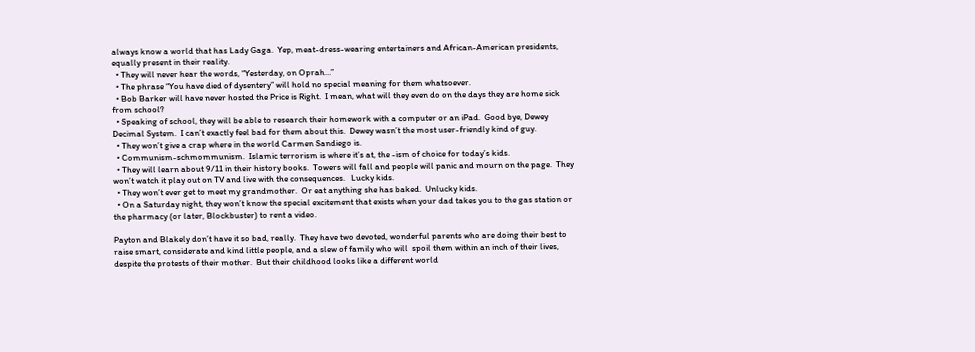always know a world that has Lady Gaga.  Yep, meat-dress-wearing entertainers and African-American presidents, equally present in their reality.
  • They will never hear the words, “Yesterday, on Oprah…”
  • The phrase “You have died of dysentery” will hold no special meaning for them whatsoever.
  • Bob Barker will have never hosted the Price is Right.  I mean, what will they even do on the days they are home sick from school?
  • Speaking of school, they will be able to research their homework with a computer or an iPad.  Good bye, Dewey Decimal System.  I can’t exactly feel bad for them about this.  Dewey wasn’t the most user-friendly kind of guy.
  • They won’t give a crap where in the world Carmen Sandiego is.
  • Communism-schmommunism.  Islamic terrorism is where it’s at, the -ism of choice for today’s kids.
  • They will learn about 9/11 in their history books.  Towers will fall and people will panic and mourn on the page.  They won’t watch it play out on TV and live with the consequences.   Lucky kids.
  • They won’t ever get to meet my grandmother.  Or eat anything she has baked.  Unlucky kids.
  • On a Saturday night, they won’t know the special excitement that exists when your dad takes you to the gas station or the pharmacy (or later, Blockbuster) to rent a video.

Payton and Blakely don’t have it so bad, really.  They have two devoted, wonderful parents who are doing their best to raise smart, considerate and kind little people, and a slew of family who will  spoil them within an inch of their lives, despite the protests of their mother.  But their childhood looks like a different world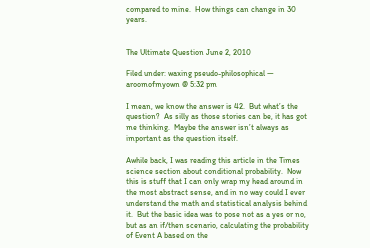compared to mine.  How things can change in 30 years.


The Ultimate Question June 2, 2010

Filed under: waxing pseudo-philosophical — aroomofmyown @ 5:32 pm

I mean, we know the answer is 42.  But what’s the question?  As silly as those stories can be, it has got me thinking.  Maybe the answer isn’t always as important as the question itself.

Awhile back, I was reading this article in the Times science section about conditional probability.  Now this is stuff that I can only wrap my head around in the most abstract sense, and in no way could I ever understand the math and statistical analysis behind it.  But the basic idea was to pose not as a yes or no, but as an if/then scenario, calculating the probability of Event A based on the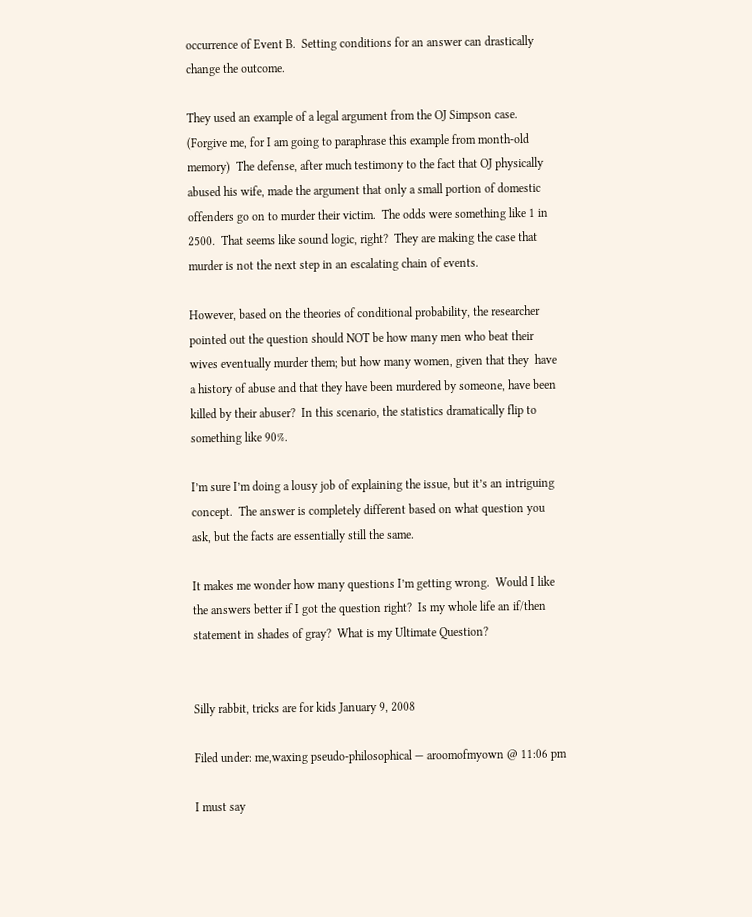occurrence of Event B.  Setting conditions for an answer can drastically change the outcome.

They used an example of a legal argument from the OJ Simpson case.  (Forgive me, for I am going to paraphrase this example from month-old memory)  The defense, after much testimony to the fact that OJ physically abused his wife, made the argument that only a small portion of domestic offenders go on to murder their victim.  The odds were something like 1 in 2500.  That seems like sound logic, right?  They are making the case that murder is not the next step in an escalating chain of events.

However, based on the theories of conditional probability, the researcher pointed out the question should NOT be how many men who beat their wives eventually murder them; but how many women, given that they  have a history of abuse and that they have been murdered by someone, have been killed by their abuser?  In this scenario, the statistics dramatically flip to something like 90%.

I’m sure I’m doing a lousy job of explaining the issue, but it’s an intriguing concept.  The answer is completely different based on what question you ask, but the facts are essentially still the same.

It makes me wonder how many questions I’m getting wrong.  Would I like the answers better if I got the question right?  Is my whole life an if/then statement in shades of gray?  What is my Ultimate Question?


Silly rabbit, tricks are for kids January 9, 2008

Filed under: me,waxing pseudo-philosophical — aroomofmyown @ 11:06 pm

I must say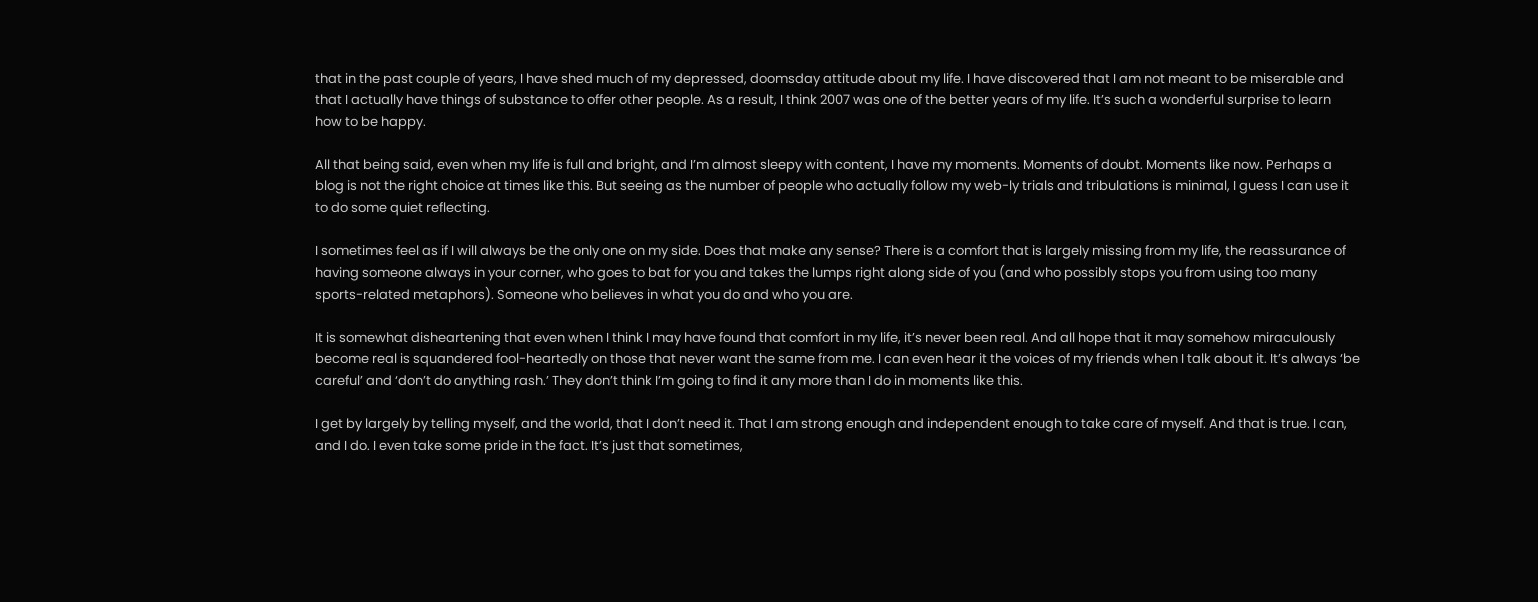that in the past couple of years, I have shed much of my depressed, doomsday attitude about my life. I have discovered that I am not meant to be miserable and that I actually have things of substance to offer other people. As a result, I think 2007 was one of the better years of my life. It’s such a wonderful surprise to learn how to be happy.

All that being said, even when my life is full and bright, and I’m almost sleepy with content, I have my moments. Moments of doubt. Moments like now. Perhaps a blog is not the right choice at times like this. But seeing as the number of people who actually follow my web-ly trials and tribulations is minimal, I guess I can use it to do some quiet reflecting.

I sometimes feel as if I will always be the only one on my side. Does that make any sense? There is a comfort that is largely missing from my life, the reassurance of having someone always in your corner, who goes to bat for you and takes the lumps right along side of you (and who possibly stops you from using too many sports-related metaphors). Someone who believes in what you do and who you are.

It is somewhat disheartening that even when I think I may have found that comfort in my life, it’s never been real. And all hope that it may somehow miraculously become real is squandered fool-heartedly on those that never want the same from me. I can even hear it the voices of my friends when I talk about it. It’s always ‘be careful’ and ‘don’t do anything rash.’ They don’t think I’m going to find it any more than I do in moments like this.

I get by largely by telling myself, and the world, that I don’t need it. That I am strong enough and independent enough to take care of myself. And that is true. I can, and I do. I even take some pride in the fact. It’s just that sometimes,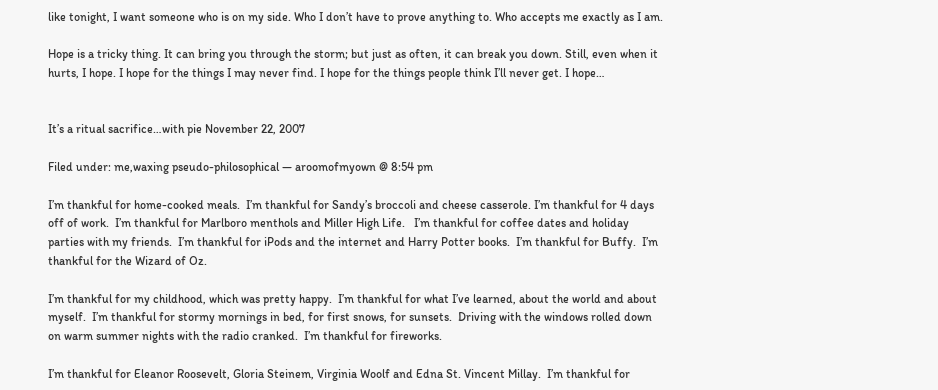like tonight, I want someone who is on my side. Who I don’t have to prove anything to. Who accepts me exactly as I am.

Hope is a tricky thing. It can bring you through the storm; but just as often, it can break you down. Still, even when it hurts, I hope. I hope for the things I may never find. I hope for the things people think I’ll never get. I hope…


It’s a ritual sacrifice…with pie November 22, 2007

Filed under: me,waxing pseudo-philosophical — aroomofmyown @ 8:54 pm

I’m thankful for home-cooked meals.  I’m thankful for Sandy’s broccoli and cheese casserole. I’m thankful for 4 days off of work.  I’m thankful for Marlboro menthols and Miller High Life.   I’m thankful for coffee dates and holiday parties with my friends.  I’m thankful for iPods and the internet and Harry Potter books.  I’m thankful for Buffy.  I’m thankful for the Wizard of Oz.

I’m thankful for my childhood, which was pretty happy.  I’m thankful for what I’ve learned, about the world and about myself.  I’m thankful for stormy mornings in bed, for first snows, for sunsets.  Driving with the windows rolled down on warm summer nights with the radio cranked.  I’m thankful for fireworks.

I’m thankful for Eleanor Roosevelt, Gloria Steinem, Virginia Woolf and Edna St. Vincent Millay.  I’m thankful for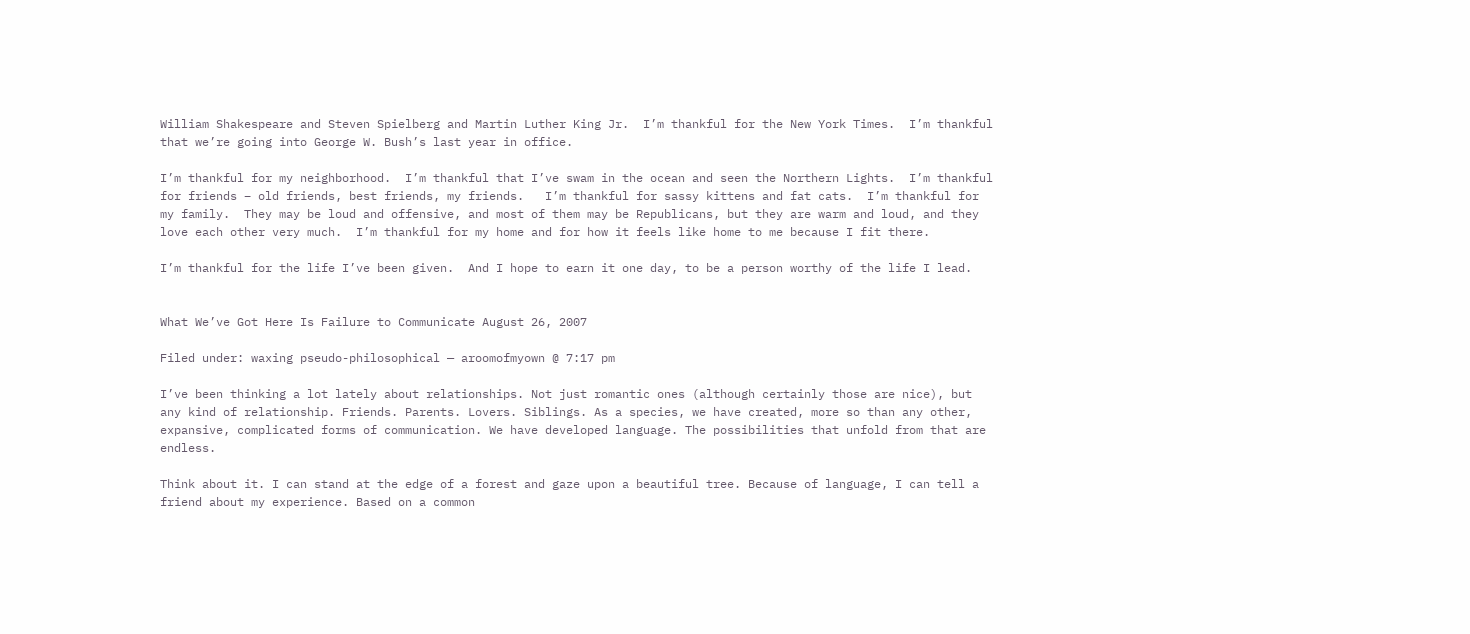William Shakespeare and Steven Spielberg and Martin Luther King Jr.  I’m thankful for the New York Times.  I’m thankful that we’re going into George W. Bush’s last year in office.

I’m thankful for my neighborhood.  I’m thankful that I’ve swam in the ocean and seen the Northern Lights.  I’m thankful for friends – old friends, best friends, my friends.   I’m thankful for sassy kittens and fat cats.  I’m thankful for my family.  They may be loud and offensive, and most of them may be Republicans, but they are warm and loud, and they love each other very much.  I’m thankful for my home and for how it feels like home to me because I fit there.

I’m thankful for the life I’ve been given.  And I hope to earn it one day, to be a person worthy of the life I lead.


What We’ve Got Here Is Failure to Communicate August 26, 2007

Filed under: waxing pseudo-philosophical — aroomofmyown @ 7:17 pm

I’ve been thinking a lot lately about relationships. Not just romantic ones (although certainly those are nice), but any kind of relationship. Friends. Parents. Lovers. Siblings. As a species, we have created, more so than any other, expansive, complicated forms of communication. We have developed language. The possibilities that unfold from that are endless.

Think about it. I can stand at the edge of a forest and gaze upon a beautiful tree. Because of language, I can tell a friend about my experience. Based on a common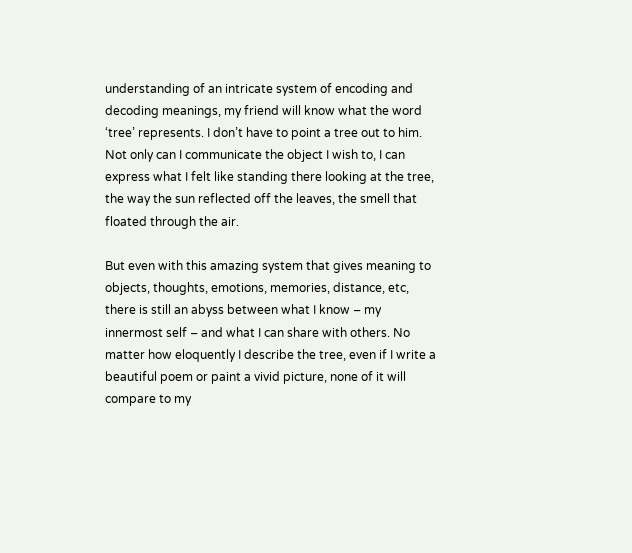understanding of an intricate system of encoding and decoding meanings, my friend will know what the word ‘tree’ represents. I don’t have to point a tree out to him. Not only can I communicate the object I wish to, I can express what I felt like standing there looking at the tree, the way the sun reflected off the leaves, the smell that floated through the air.

But even with this amazing system that gives meaning to objects, thoughts, emotions, memories, distance, etc, there is still an abyss between what I know – my innermost self – and what I can share with others. No matter how eloquently I describe the tree, even if I write a beautiful poem or paint a vivid picture, none of it will compare to my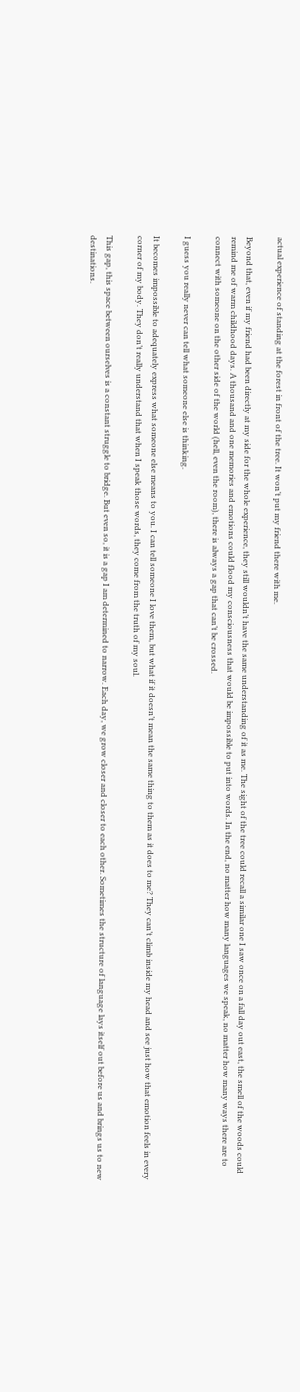actual experience of standing at the forest in front of the tree. It won’t put my friend there with me.

Beyond that, even if my friend had been directly at my side for the whole experience, they still wouldn’t have the same understanding of it as me. The sight of the tree could recall a similar one I saw once on a fall day out east, the smell of the woods could remind me of warm childhood days. A thousand and one memories and emotions could flood my consciousness that would be impossible to put into words. In the end, no matter how many languages we speak, no matter how many ways there are to connect with someone on the other side of the world (hell, even the room), there is always a gap that can’t be crossed.

I guess you really never can tell what someone else is thinking.

It becomes impossible to adequately express what someone else means to you. I can tell someone I love them, but what if it doesn’t mean the same thing to them as it does to me? They can’t climb inside my head and see just how that emotion feels in every corner of my body. They don’t really understand that when I speak those words, they come from the truth of my soul.

This gap, this space between ourselves is a constant struggle to bridge. But even so, it is a gap I am determined to narrow. Each day, we grow closer and closer to each other. Sometimes the structure of language lays itself out before us and brings us to new destinations.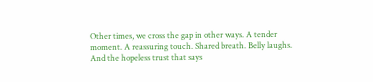Other times, we cross the gap in other ways. A tender moment. A reassuring touch. Shared breath. Belly laughs. And the hopeless trust that says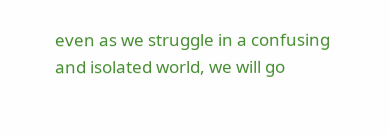even as we struggle in a confusing and isolated world, we will go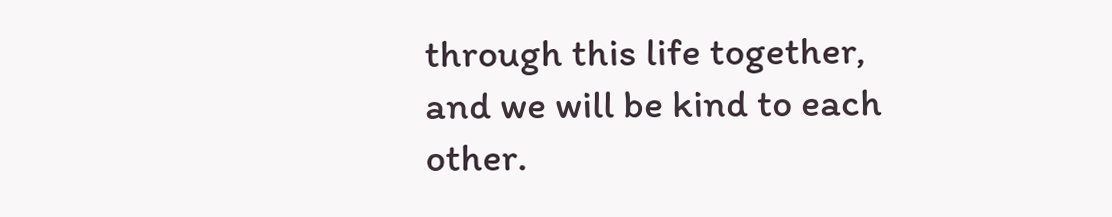through this life together, and we will be kind to each other.